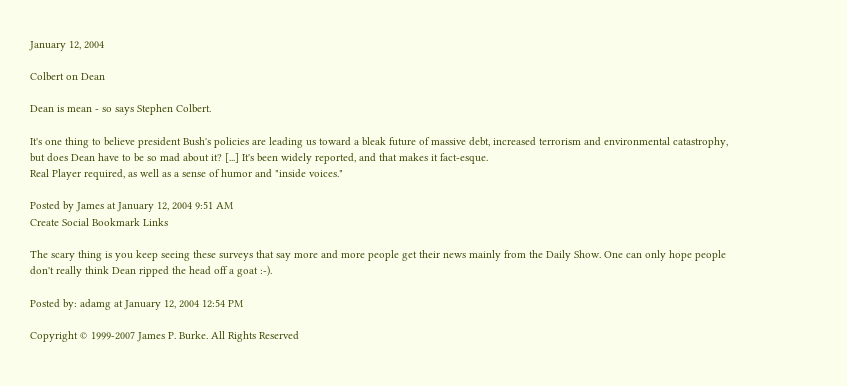January 12, 2004

Colbert on Dean

Dean is mean - so says Stephen Colbert.

It's one thing to believe president Bush's policies are leading us toward a bleak future of massive debt, increased terrorism and environmental catastrophy, but does Dean have to be so mad about it? [...] It's been widely reported, and that makes it fact-esque.
Real Player required, as well as a sense of humor and "inside voices."

Posted by James at January 12, 2004 9:51 AM
Create Social Bookmark Links

The scary thing is you keep seeing these surveys that say more and more people get their news mainly from the Daily Show. One can only hope people don't really think Dean ripped the head off a goat :-).

Posted by: adamg at January 12, 2004 12:54 PM

Copyright © 1999-2007 James P. Burke. All Rights Reserved